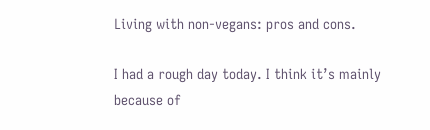Living with non-vegans: pros and cons.

I had a rough day today. I think it’s mainly because of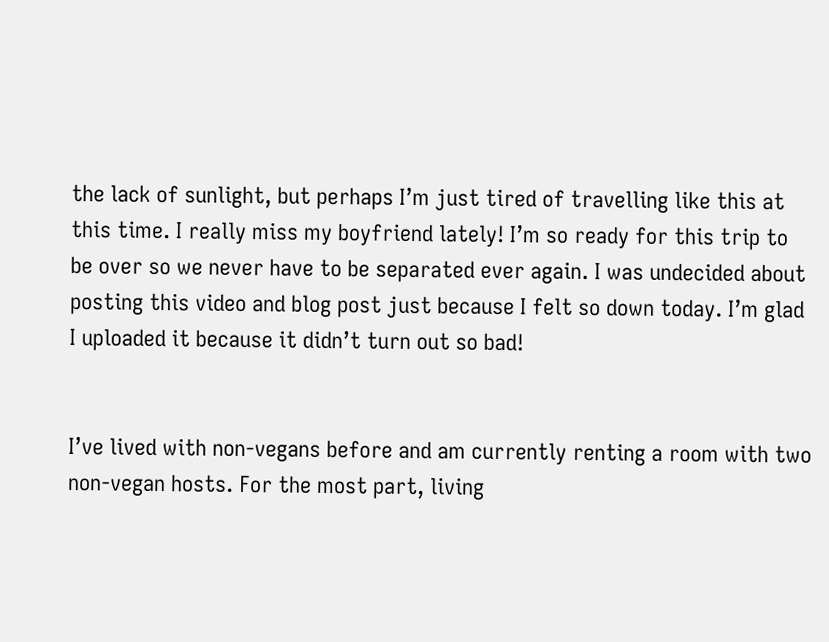the lack of sunlight, but perhaps I’m just tired of travelling like this at this time. I really miss my boyfriend lately! I’m so ready for this trip to be over so we never have to be separated ever again. I was undecided about posting this video and blog post just because I felt so down today. I’m glad I uploaded it because it didn’t turn out so bad!


I’ve lived with non-vegans before and am currently renting a room with two non-vegan hosts. For the most part, living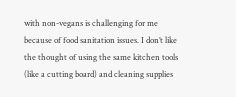with non-vegans is challenging for me because of food sanitation issues. I don’t like the thought of using the same kitchen tools (like a cutting board) and cleaning supplies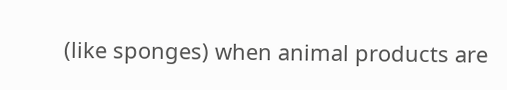(like sponges) when animal products are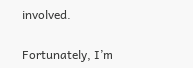involved.

Fortunately, I’m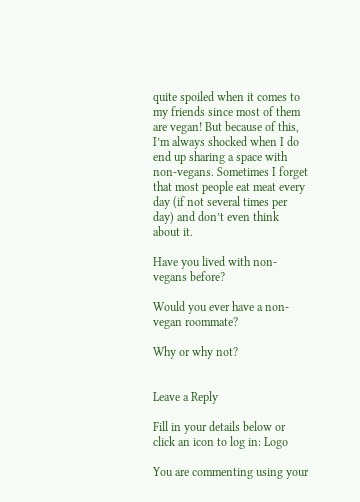quite spoiled when it comes to my friends since most of them are vegan! But because of this, I’m always shocked when I do end up sharing a space with non-vegans. Sometimes I forget that most people eat meat every day (if not several times per day) and don’t even think about it.

Have you lived with non-vegans before?

Would you ever have a non-vegan roommate?

Why or why not?


Leave a Reply

Fill in your details below or click an icon to log in: Logo

You are commenting using your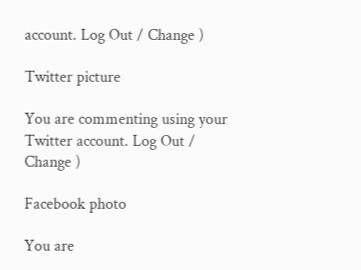account. Log Out / Change )

Twitter picture

You are commenting using your Twitter account. Log Out / Change )

Facebook photo

You are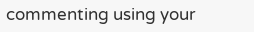commenting using your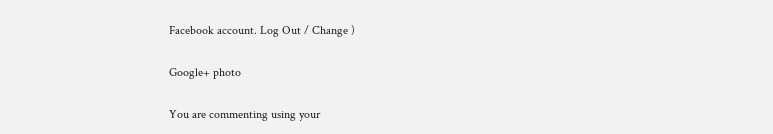Facebook account. Log Out / Change )

Google+ photo

You are commenting using your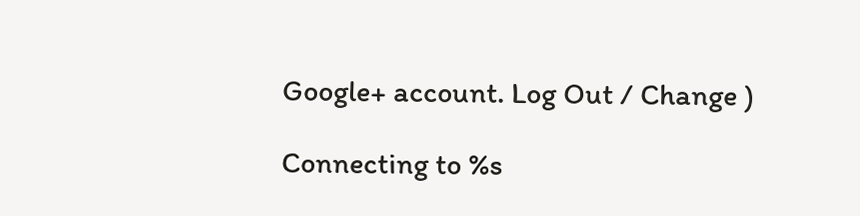Google+ account. Log Out / Change )

Connecting to %s